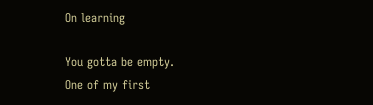On learning

You gotta be empty.
One of my first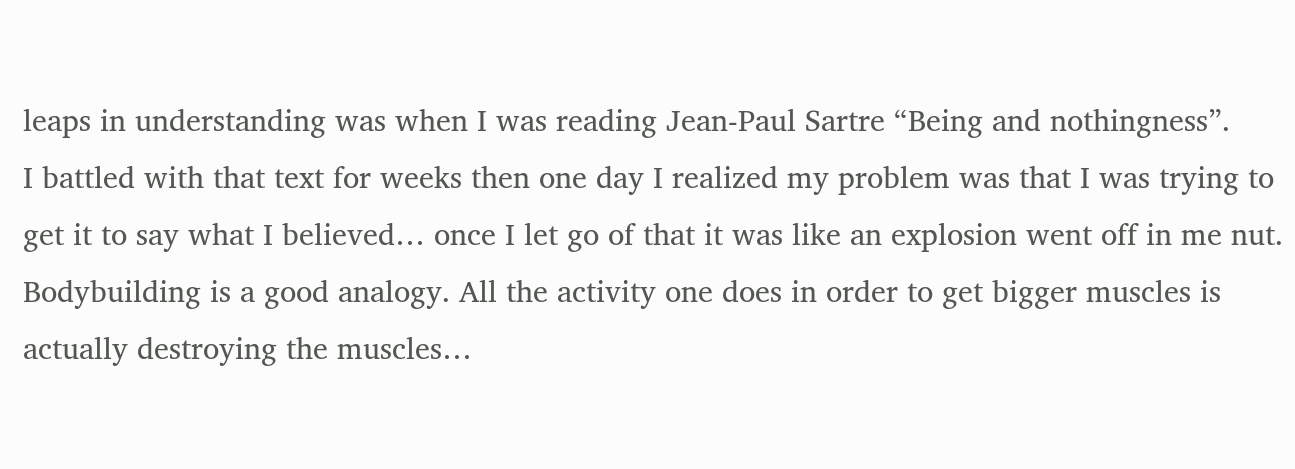leaps in understanding was when I was reading Jean-Paul Sartre “Being and nothingness”.
I battled with that text for weeks then one day I realized my problem was that I was trying to get it to say what I believed… once I let go of that it was like an explosion went off in me nut.
Bodybuilding is a good analogy. All the activity one does in order to get bigger muscles is actually destroying the muscles…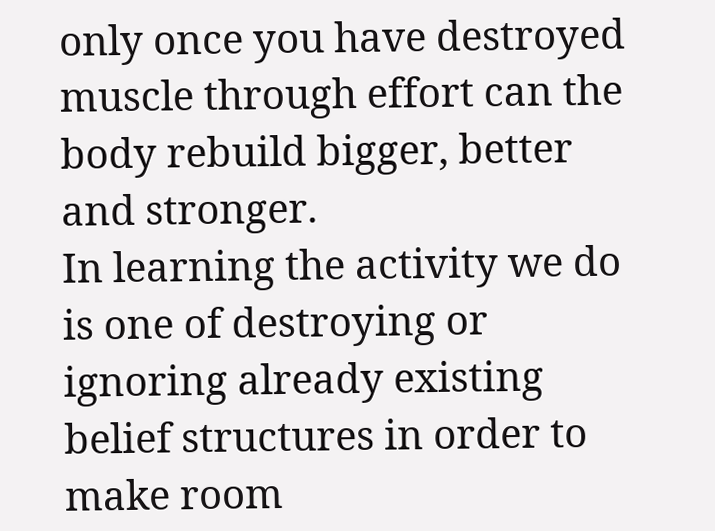only once you have destroyed muscle through effort can the body rebuild bigger, better and stronger.
In learning the activity we do is one of destroying or ignoring already existing belief structures in order to make room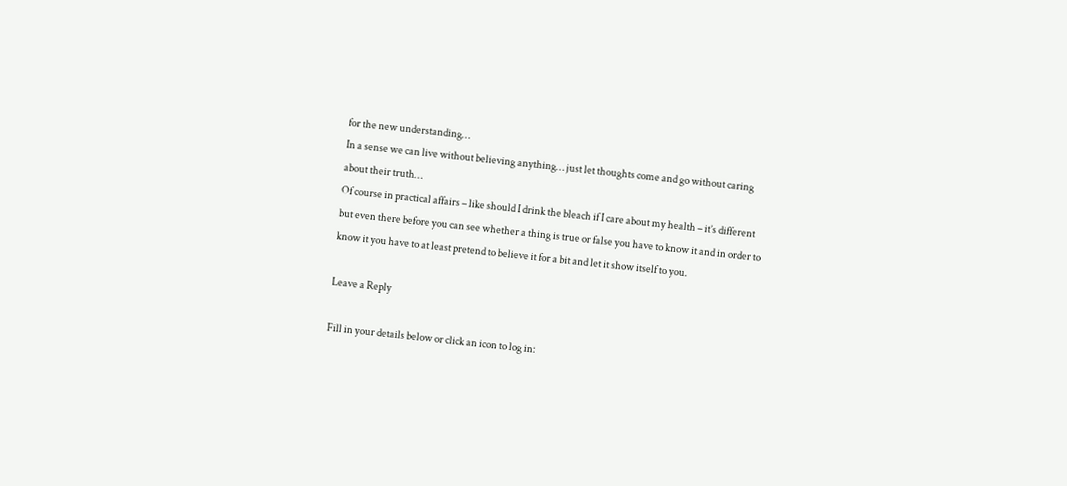for the new understanding…
In a sense we can live without believing anything… just let thoughts come and go without caring about their truth…
Of course in practical affairs – like should I drink the bleach if I care about my health – it’s different but even there before you can see whether a thing is true or false you have to know it and in order to know it you have to at least pretend to believe it for a bit and let it show itself to you.

Leave a Reply

Fill in your details below or click an icon to log in: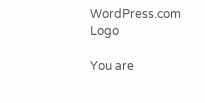WordPress.com Logo

You are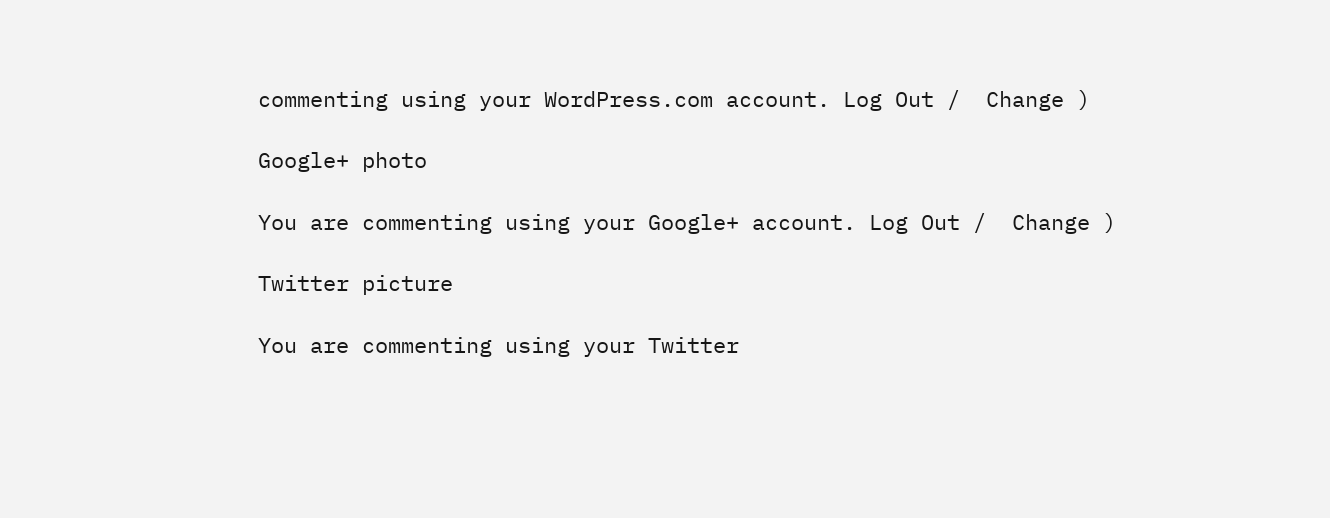commenting using your WordPress.com account. Log Out /  Change )

Google+ photo

You are commenting using your Google+ account. Log Out /  Change )

Twitter picture

You are commenting using your Twitter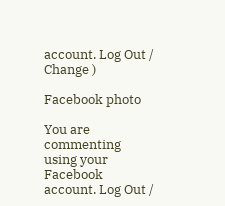account. Log Out /  Change )

Facebook photo

You are commenting using your Facebook account. Log Out /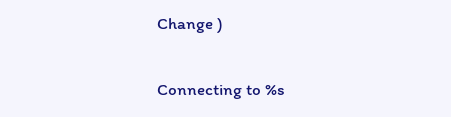Change )


Connecting to %s